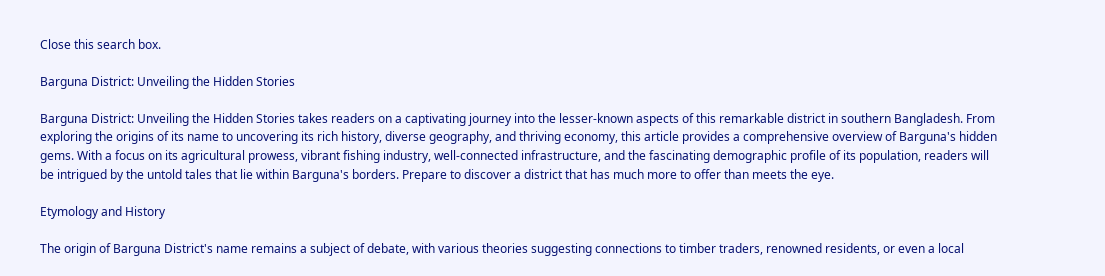Close this search box.

Barguna District: Unveiling the Hidden Stories

Barguna District: Unveiling the Hidden Stories takes readers on a captivating journey into the lesser-known aspects of this remarkable district in southern Bangladesh. From exploring the origins of its name to uncovering its rich history, diverse geography, and thriving economy, this article provides a comprehensive overview of Barguna's hidden gems. With a focus on its agricultural prowess, vibrant fishing industry, well-connected infrastructure, and the fascinating demographic profile of its population, readers will be intrigued by the untold tales that lie within Barguna's borders. Prepare to discover a district that has much more to offer than meets the eye.

Etymology and History

The origin of Barguna District's name remains a subject of debate, with various theories suggesting connections to timber traders, renowned residents, or even a local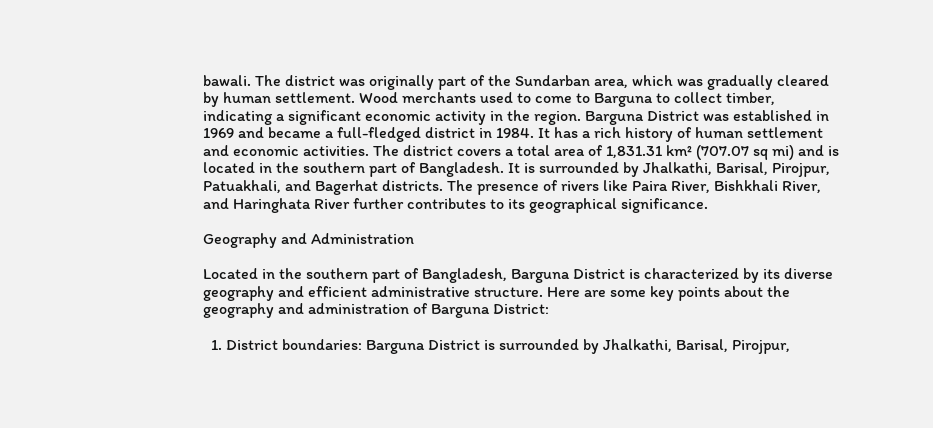bawali. The district was originally part of the Sundarban area, which was gradually cleared by human settlement. Wood merchants used to come to Barguna to collect timber, indicating a significant economic activity in the region. Barguna District was established in 1969 and became a full-fledged district in 1984. It has a rich history of human settlement and economic activities. The district covers a total area of 1,831.31 km² (707.07 sq mi) and is located in the southern part of Bangladesh. It is surrounded by Jhalkathi, Barisal, Pirojpur, Patuakhali, and Bagerhat districts. The presence of rivers like Paira River, Bishkhali River, and Haringhata River further contributes to its geographical significance.

Geography and Administration

Located in the southern part of Bangladesh, Barguna District is characterized by its diverse geography and efficient administrative structure. Here are some key points about the geography and administration of Barguna District:

  1. District boundaries: Barguna District is surrounded by Jhalkathi, Barisal, Pirojpur,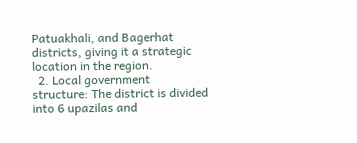Patuakhali, and Bagerhat districts, giving it a strategic location in the region.
  2. Local government structure: The district is divided into 6 upazilas and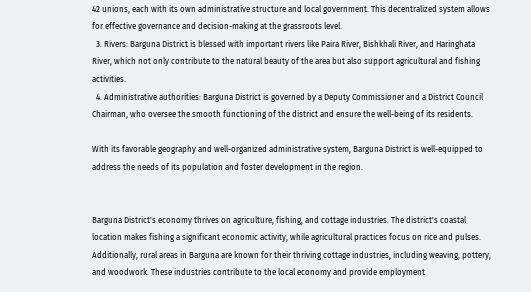42 unions, each with its own administrative structure and local government. This decentralized system allows for effective governance and decision-making at the grassroots level.
  3. Rivers: Barguna District is blessed with important rivers like Paira River, Bishkhali River, and Haringhata River, which not only contribute to the natural beauty of the area but also support agricultural and fishing activities.
  4. Administrative authorities: Barguna District is governed by a Deputy Commissioner and a District Council Chairman, who oversee the smooth functioning of the district and ensure the well-being of its residents.

With its favorable geography and well-organized administrative system, Barguna District is well-equipped to address the needs of its population and foster development in the region.


Barguna District's economy thrives on agriculture, fishing, and cottage industries. The district's coastal location makes fishing a significant economic activity, while agricultural practices focus on rice and pulses. Additionally, rural areas in Barguna are known for their thriving cottage industries, including weaving, pottery, and woodwork. These industries contribute to the local economy and provide employment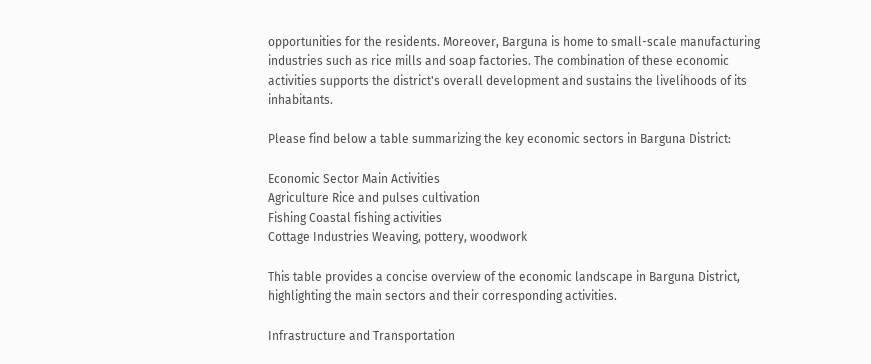opportunities for the residents. Moreover, Barguna is home to small-scale manufacturing industries such as rice mills and soap factories. The combination of these economic activities supports the district's overall development and sustains the livelihoods of its inhabitants.

Please find below a table summarizing the key economic sectors in Barguna District:

Economic Sector Main Activities
Agriculture Rice and pulses cultivation
Fishing Coastal fishing activities
Cottage Industries Weaving, pottery, woodwork

This table provides a concise overview of the economic landscape in Barguna District, highlighting the main sectors and their corresponding activities.

Infrastructure and Transportation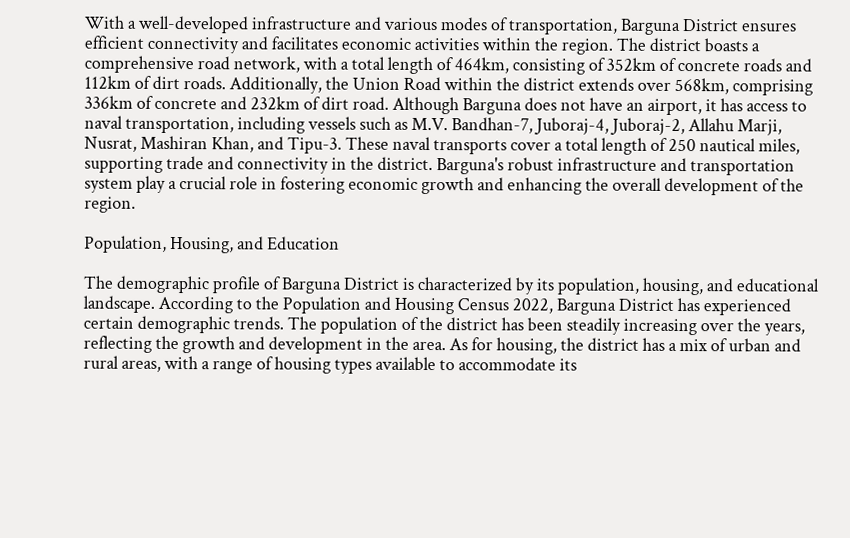With a well-developed infrastructure and various modes of transportation, Barguna District ensures efficient connectivity and facilitates economic activities within the region. The district boasts a comprehensive road network, with a total length of 464km, consisting of 352km of concrete roads and 112km of dirt roads. Additionally, the Union Road within the district extends over 568km, comprising 336km of concrete and 232km of dirt road. Although Barguna does not have an airport, it has access to naval transportation, including vessels such as M.V. Bandhan-7, Juboraj-4, Juboraj-2, Allahu Marji, Nusrat, Mashiran Khan, and Tipu-3. These naval transports cover a total length of 250 nautical miles, supporting trade and connectivity in the district. Barguna's robust infrastructure and transportation system play a crucial role in fostering economic growth and enhancing the overall development of the region.

Population, Housing, and Education

The demographic profile of Barguna District is characterized by its population, housing, and educational landscape. According to the Population and Housing Census 2022, Barguna District has experienced certain demographic trends. The population of the district has been steadily increasing over the years, reflecting the growth and development in the area. As for housing, the district has a mix of urban and rural areas, with a range of housing types available to accommodate its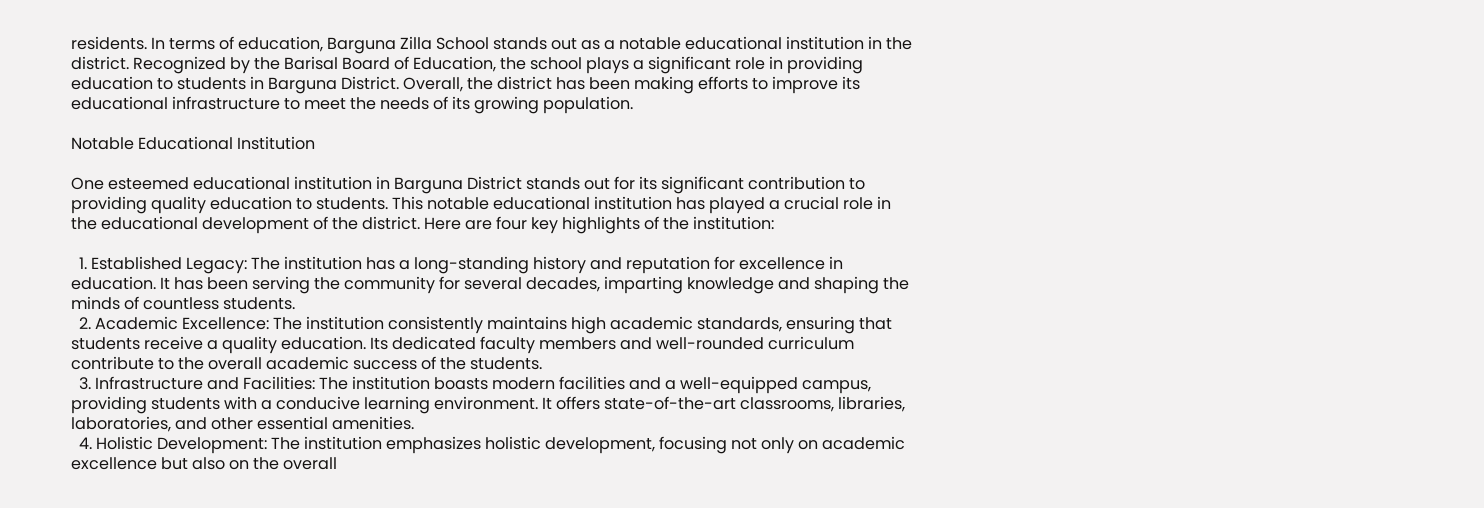residents. In terms of education, Barguna Zilla School stands out as a notable educational institution in the district. Recognized by the Barisal Board of Education, the school plays a significant role in providing education to students in Barguna District. Overall, the district has been making efforts to improve its educational infrastructure to meet the needs of its growing population.

Notable Educational Institution

One esteemed educational institution in Barguna District stands out for its significant contribution to providing quality education to students. This notable educational institution has played a crucial role in the educational development of the district. Here are four key highlights of the institution:

  1. Established Legacy: The institution has a long-standing history and reputation for excellence in education. It has been serving the community for several decades, imparting knowledge and shaping the minds of countless students.
  2. Academic Excellence: The institution consistently maintains high academic standards, ensuring that students receive a quality education. Its dedicated faculty members and well-rounded curriculum contribute to the overall academic success of the students.
  3. Infrastructure and Facilities: The institution boasts modern facilities and a well-equipped campus, providing students with a conducive learning environment. It offers state-of-the-art classrooms, libraries, laboratories, and other essential amenities.
  4. Holistic Development: The institution emphasizes holistic development, focusing not only on academic excellence but also on the overall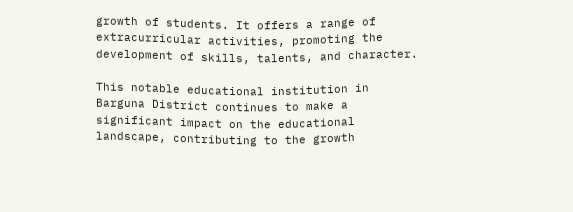growth of students. It offers a range of extracurricular activities, promoting the development of skills, talents, and character.

This notable educational institution in Barguna District continues to make a significant impact on the educational landscape, contributing to the growth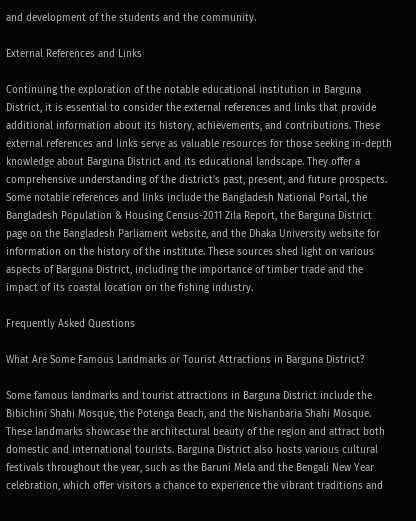and development of the students and the community.

External References and Links

Continuing the exploration of the notable educational institution in Barguna District, it is essential to consider the external references and links that provide additional information about its history, achievements, and contributions. These external references and links serve as valuable resources for those seeking in-depth knowledge about Barguna District and its educational landscape. They offer a comprehensive understanding of the district's past, present, and future prospects. Some notable references and links include the Bangladesh National Portal, the Bangladesh Population & Housing Census-2011 Zila Report, the Barguna District page on the Bangladesh Parliament website, and the Dhaka University website for information on the history of the institute. These sources shed light on various aspects of Barguna District, including the importance of timber trade and the impact of its coastal location on the fishing industry.

Frequently Asked Questions

What Are Some Famous Landmarks or Tourist Attractions in Barguna District?

Some famous landmarks and tourist attractions in Barguna District include the Bibichini Shahi Mosque, the Potenga Beach, and the Nishanbaria Shahi Mosque. These landmarks showcase the architectural beauty of the region and attract both domestic and international tourists. Barguna District also hosts various cultural festivals throughout the year, such as the Baruni Mela and the Bengali New Year celebration, which offer visitors a chance to experience the vibrant traditions and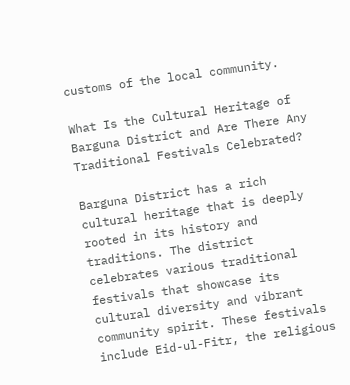customs of the local community.

What Is the Cultural Heritage of Barguna District and Are There Any Traditional Festivals Celebrated?

Barguna District has a rich cultural heritage that is deeply rooted in its history and traditions. The district celebrates various traditional festivals that showcase its cultural diversity and vibrant community spirit. These festivals include Eid-ul-Fitr, the religious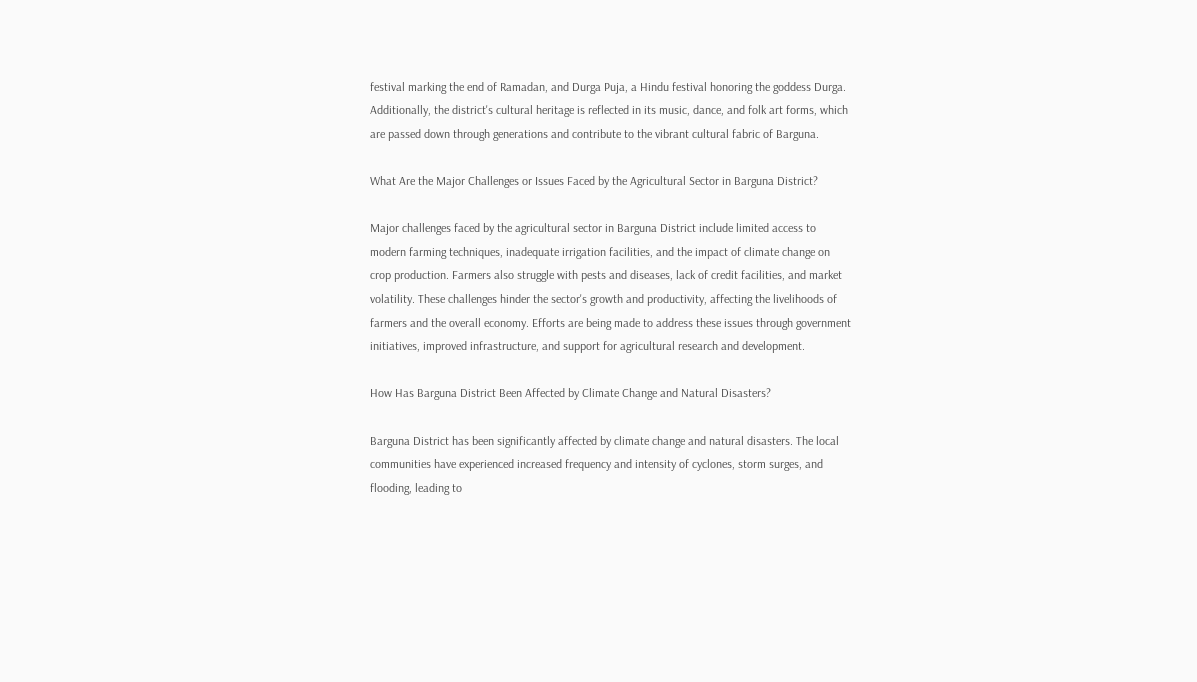festival marking the end of Ramadan, and Durga Puja, a Hindu festival honoring the goddess Durga. Additionally, the district's cultural heritage is reflected in its music, dance, and folk art forms, which are passed down through generations and contribute to the vibrant cultural fabric of Barguna.

What Are the Major Challenges or Issues Faced by the Agricultural Sector in Barguna District?

Major challenges faced by the agricultural sector in Barguna District include limited access to modern farming techniques, inadequate irrigation facilities, and the impact of climate change on crop production. Farmers also struggle with pests and diseases, lack of credit facilities, and market volatility. These challenges hinder the sector's growth and productivity, affecting the livelihoods of farmers and the overall economy. Efforts are being made to address these issues through government initiatives, improved infrastructure, and support for agricultural research and development.

How Has Barguna District Been Affected by Climate Change and Natural Disasters?

Barguna District has been significantly affected by climate change and natural disasters. The local communities have experienced increased frequency and intensity of cyclones, storm surges, and flooding, leading to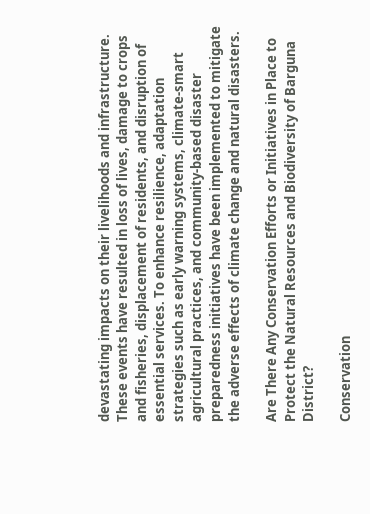devastating impacts on their livelihoods and infrastructure. These events have resulted in loss of lives, damage to crops and fisheries, displacement of residents, and disruption of essential services. To enhance resilience, adaptation strategies such as early warning systems, climate-smart agricultural practices, and community-based disaster preparedness initiatives have been implemented to mitigate the adverse effects of climate change and natural disasters.

Are There Any Conservation Efforts or Initiatives in Place to Protect the Natural Resources and Biodiversity of Barguna District?

Conservation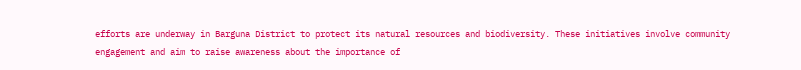efforts are underway in Barguna District to protect its natural resources and biodiversity. These initiatives involve community engagement and aim to raise awareness about the importance of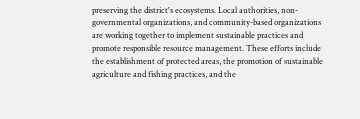preserving the district's ecosystems. Local authorities, non-governmental organizations, and community-based organizations are working together to implement sustainable practices and promote responsible resource management. These efforts include the establishment of protected areas, the promotion of sustainable agriculture and fishing practices, and the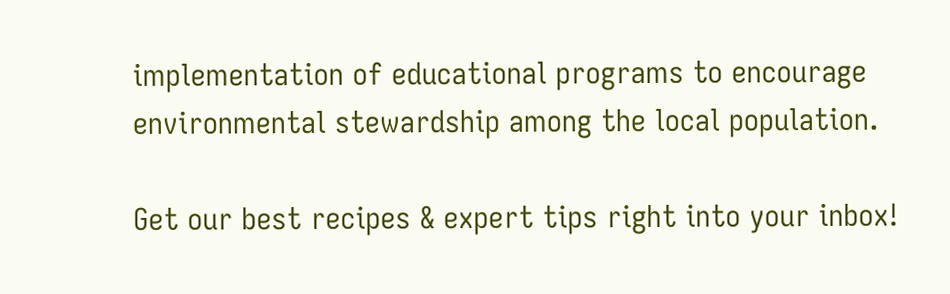implementation of educational programs to encourage environmental stewardship among the local population.

Get our best recipes & expert tips right into your inbox!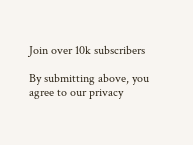Join over 10k subscribers

By submitting above, you agree to our privacy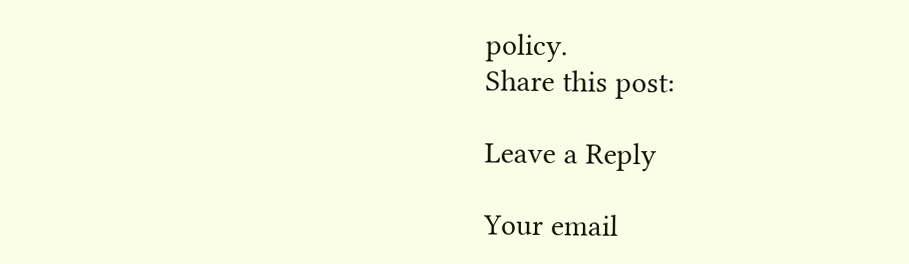policy.
Share this post:

Leave a Reply

Your email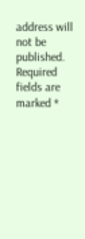address will not be published. Required fields are marked *